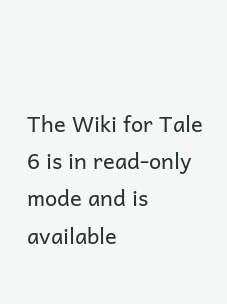The Wiki for Tale 6 is in read-only mode and is available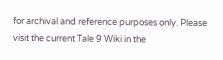for archival and reference purposes only. Please visit the current Tale 9 Wiki in the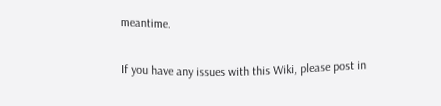meantime.

If you have any issues with this Wiki, please post in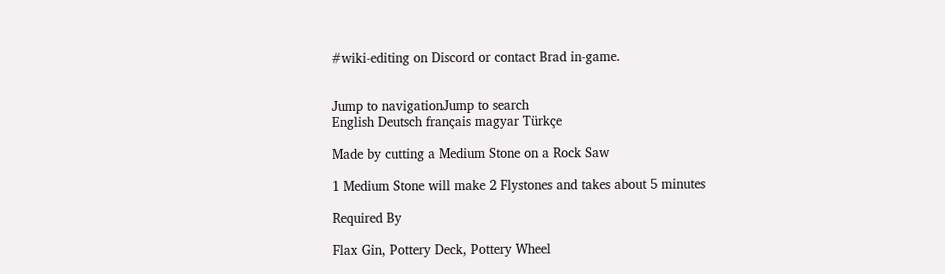#wiki-editing on Discord or contact Brad in-game.


Jump to navigationJump to search
English Deutsch français magyar Türkçe

Made by cutting a Medium Stone on a Rock Saw

1 Medium Stone will make 2 Flystones and takes about 5 minutes

Required By

Flax Gin, Pottery Deck, Pottery Wheel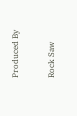Produced By

Rock Saw